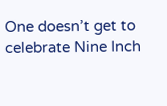One doesn’t get to celebrate Nine Inch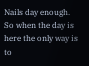Nails day enough. So when the day is here the only way is to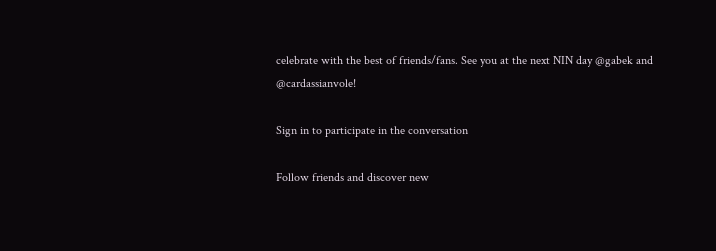celebrate with the best of friends/fans. See you at the next NIN day @gabek and @cardassianvole!

Sign in to participate in the conversation

Follow friends and discover new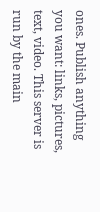ones. Publish anything you want: links, pictures, text, video. This server is run by the main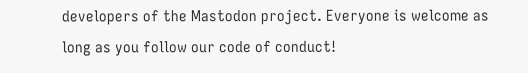developers of the Mastodon project. Everyone is welcome as long as you follow our code of conduct!